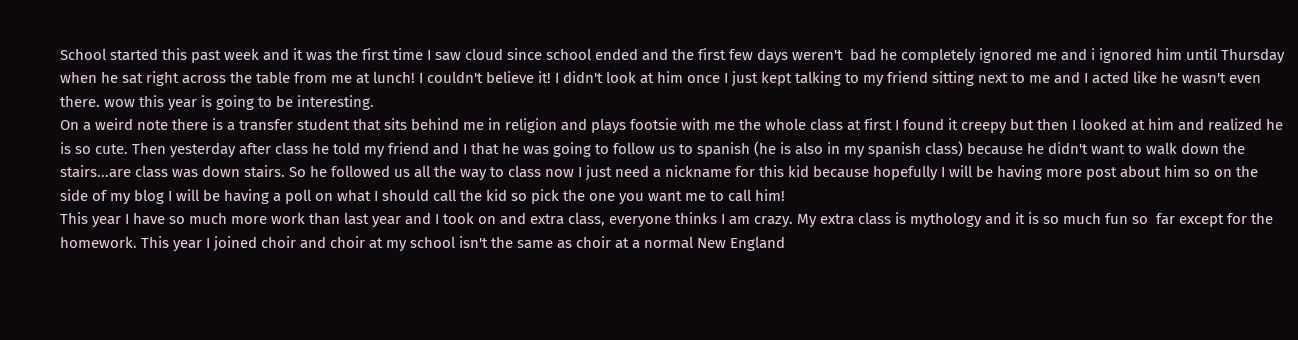School started this past week and it was the first time I saw cloud since school ended and the first few days weren't  bad he completely ignored me and i ignored him until Thursday when he sat right across the table from me at lunch! I couldn't believe it! I didn't look at him once I just kept talking to my friend sitting next to me and I acted like he wasn't even there. wow this year is going to be interesting.
On a weird note there is a transfer student that sits behind me in religion and plays footsie with me the whole class at first I found it creepy but then I looked at him and realized he is so cute. Then yesterday after class he told my friend and I that he was going to follow us to spanish (he is also in my spanish class) because he didn't want to walk down the stairs...are class was down stairs. So he followed us all the way to class now I just need a nickname for this kid because hopefully I will be having more post about him so on the side of my blog I will be having a poll on what I should call the kid so pick the one you want me to call him!
This year I have so much more work than last year and I took on and extra class, everyone thinks I am crazy. My extra class is mythology and it is so much fun so  far except for the homework. This year I joined choir and choir at my school isn't the same as choir at a normal New England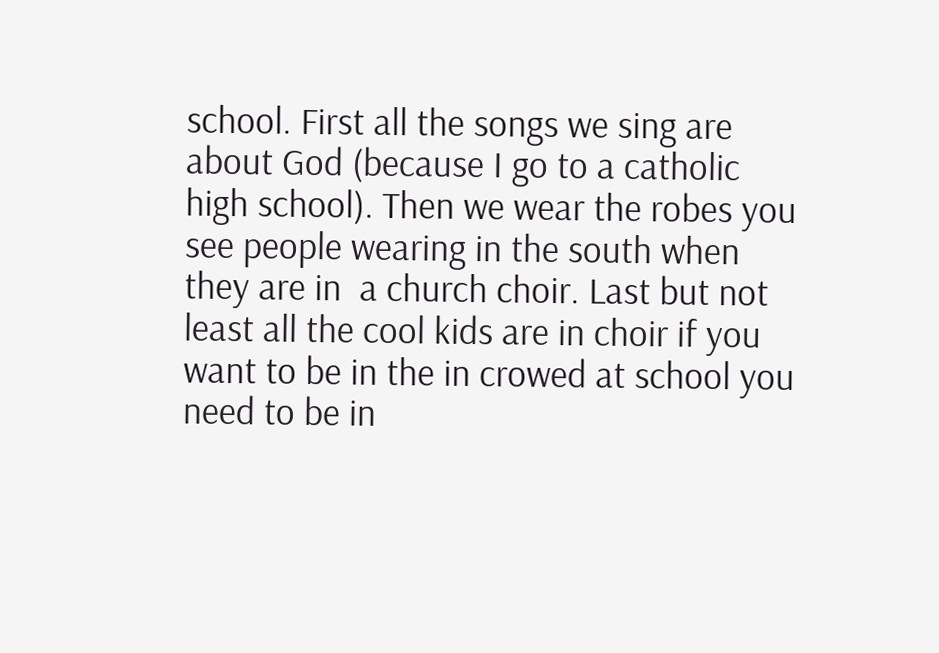school. First all the songs we sing are about God (because I go to a catholic high school). Then we wear the robes you see people wearing in the south when they are in  a church choir. Last but not least all the cool kids are in choir if you want to be in the in crowed at school you need to be in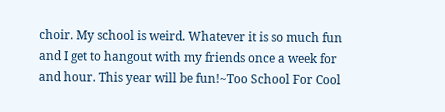choir. My school is weird. Whatever it is so much fun and I get to hangout with my friends once a week for and hour. This year will be fun!~Too School For Cool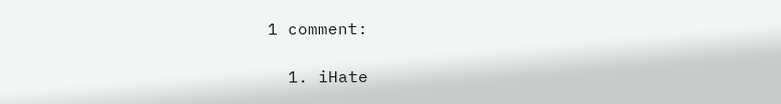1 comment:

  1. iHate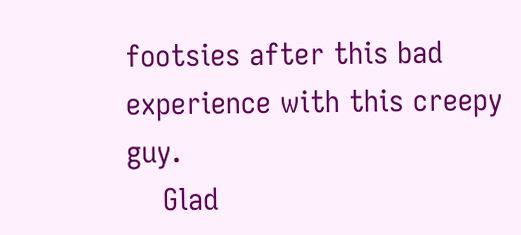footsies after this bad experience with this creepy guy.
    Glad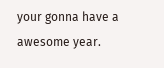your gonna have a awesome year.